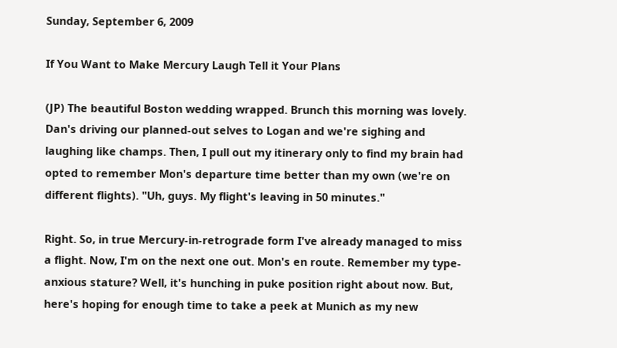Sunday, September 6, 2009

If You Want to Make Mercury Laugh Tell it Your Plans

(JP) The beautiful Boston wedding wrapped. Brunch this morning was lovely. Dan's driving our planned-out selves to Logan and we're sighing and laughing like champs. Then, I pull out my itinerary only to find my brain had opted to remember Mon's departure time better than my own (we're on different flights). "Uh, guys. My flight's leaving in 50 minutes."

Right. So, in true Mercury-in-retrograde form I've already managed to miss a flight. Now, I'm on the next one out. Mon's en route. Remember my type-anxious stature? Well, it's hunching in puke position right about now. But, here's hoping for enough time to take a peek at Munich as my new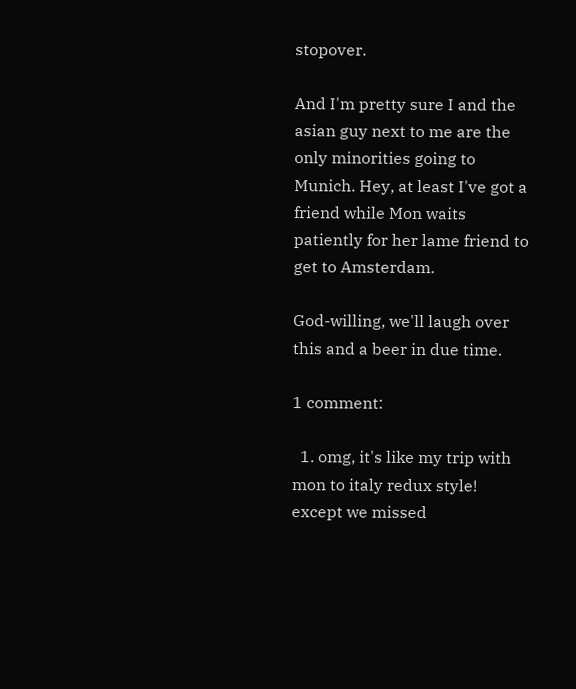stopover.

And I'm pretty sure I and the asian guy next to me are the only minorities going to Munich. Hey, at least I've got a friend while Mon waits patiently for her lame friend to get to Amsterdam.

God-willing, we'll laugh over this and a beer in due time.

1 comment:

  1. omg, it's like my trip with mon to italy redux style! except we missed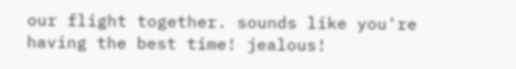our flight together. sounds like you're having the best time! jealous!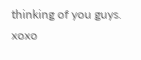thinking of you guys. xoxo